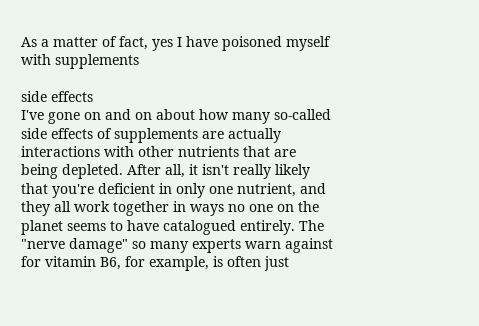As a matter of fact, yes I have poisoned myself with supplements

side effects
I've gone on and on about how many so-called side effects of supplements are actually interactions with other nutrients that are being depleted. After all, it isn't really likely that you're deficient in only one nutrient, and they all work together in ways no one on the planet seems to have catalogued entirely. The "nerve damage" so many experts warn against for vitamin B6, for example, is often just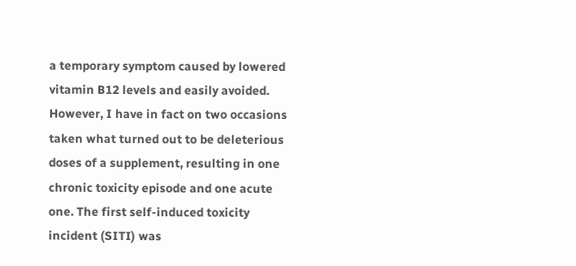a temporary symptom caused by lowered vitamin B12 levels and easily avoided. However, I have in fact on two occasions taken what turned out to be deleterious doses of a supplement, resulting in one chronic toxicity episode and one acute one. The first self-induced toxicity incident (SITI) was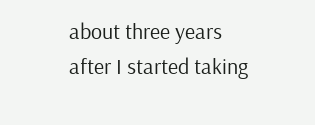about three years after I started taking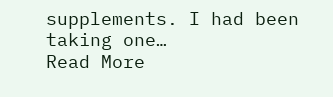supplements. I had been taking one…
Read More